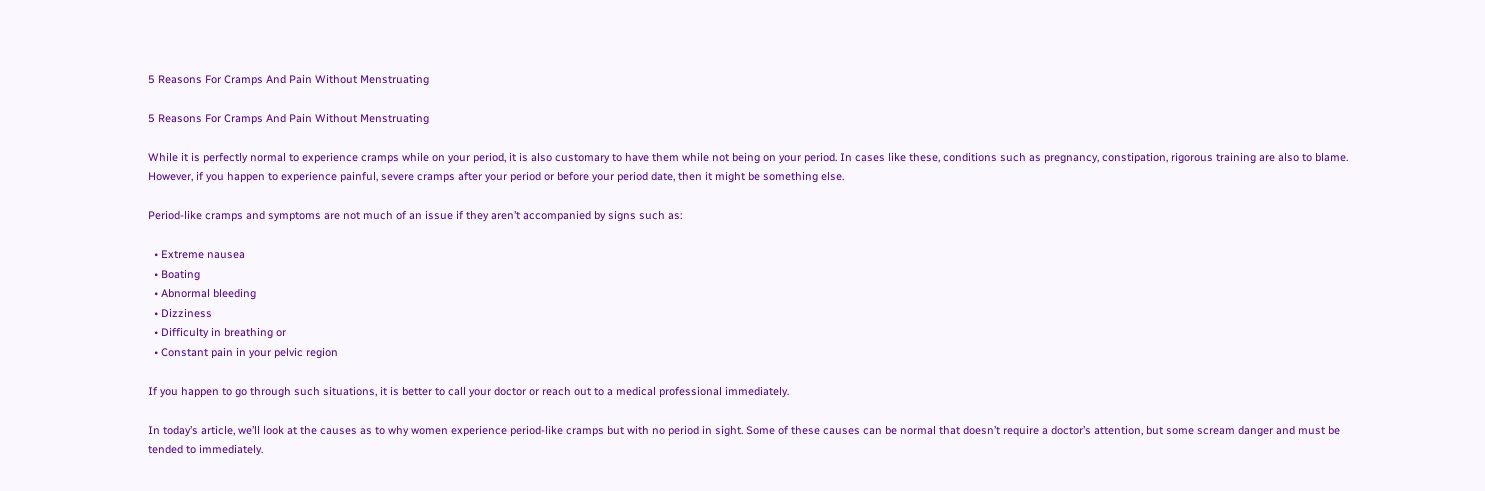5 Reasons For Cramps And Pain Without Menstruating

5 Reasons For Cramps And Pain Without Menstruating

While it is perfectly normal to experience cramps while on your period, it is also customary to have them while not being on your period. In cases like these, conditions such as pregnancy, constipation, rigorous training are also to blame. However, if you happen to experience painful, severe cramps after your period or before your period date, then it might be something else.

Period-like cramps and symptoms are not much of an issue if they aren’t accompanied by signs such as:

  • Extreme nausea
  • Boating
  • Abnormal bleeding
  • Dizziness
  • Difficulty in breathing or
  • Constant pain in your pelvic region

If you happen to go through such situations, it is better to call your doctor or reach out to a medical professional immediately.

In today’s article, we’ll look at the causes as to why women experience period-like cramps but with no period in sight. Some of these causes can be normal that doesn’t require a doctor’s attention, but some scream danger and must be tended to immediately.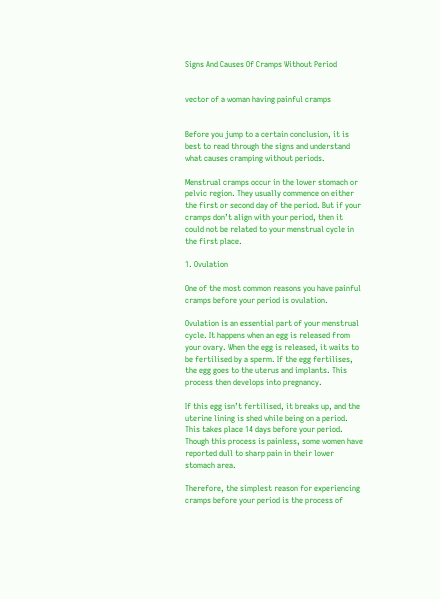Signs And Causes Of Cramps Without Period


vector of a woman having painful cramps


Before you jump to a certain conclusion, it is best to read through the signs and understand what causes cramping without periods.

Menstrual cramps occur in the lower stomach or pelvic region. They usually commence on either the first or second day of the period. But if your cramps don’t align with your period, then it could not be related to your menstrual cycle in the first place.

1. Ovulation

One of the most common reasons you have painful cramps before your period is ovulation.

Ovulation is an essential part of your menstrual cycle. It happens when an egg is released from your ovary. When the egg is released, it waits to be fertilised by a sperm. If the egg fertilises, the egg goes to the uterus and implants. This process then develops into pregnancy.

If this egg isn’t fertilised, it breaks up, and the uterine lining is shed while being on a period. This takes place 14 days before your period. Though this process is painless, some women have reported dull to sharp pain in their lower stomach area.

Therefore, the simplest reason for experiencing cramps before your period is the process of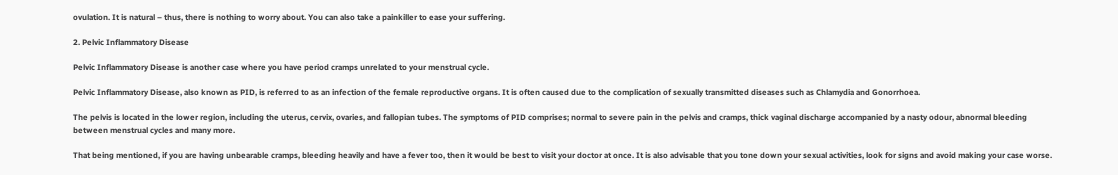ovulation. It is natural – thus, there is nothing to worry about. You can also take a painkiller to ease your suffering.

2. Pelvic Inflammatory Disease

Pelvic Inflammatory Disease is another case where you have period cramps unrelated to your menstrual cycle.

Pelvic Inflammatory Disease, also known as PID, is referred to as an infection of the female reproductive organs. It is often caused due to the complication of sexually transmitted diseases such as Chlamydia and Gonorrhoea.

The pelvis is located in the lower region, including the uterus, cervix, ovaries, and fallopian tubes. The symptoms of PID comprises; normal to severe pain in the pelvis and cramps, thick vaginal discharge accompanied by a nasty odour, abnormal bleeding between menstrual cycles and many more.

That being mentioned, if you are having unbearable cramps, bleeding heavily and have a fever too, then it would be best to visit your doctor at once. It is also advisable that you tone down your sexual activities, look for signs and avoid making your case worse.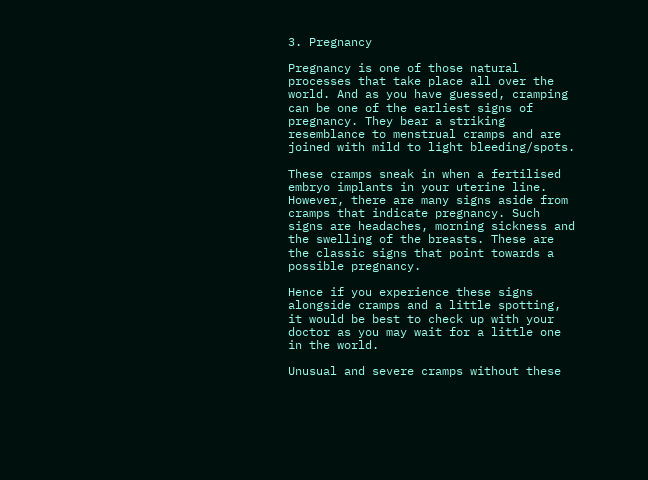3. Pregnancy

Pregnancy is one of those natural processes that take place all over the world. And as you have guessed, cramping can be one of the earliest signs of pregnancy. They bear a striking resemblance to menstrual cramps and are joined with mild to light bleeding/spots.

These cramps sneak in when a fertilised embryo implants in your uterine line. However, there are many signs aside from cramps that indicate pregnancy. Such signs are headaches, morning sickness and the swelling of the breasts. These are the classic signs that point towards a possible pregnancy.

Hence if you experience these signs alongside cramps and a little spotting, it would be best to check up with your doctor as you may wait for a little one in the world.

Unusual and severe cramps without these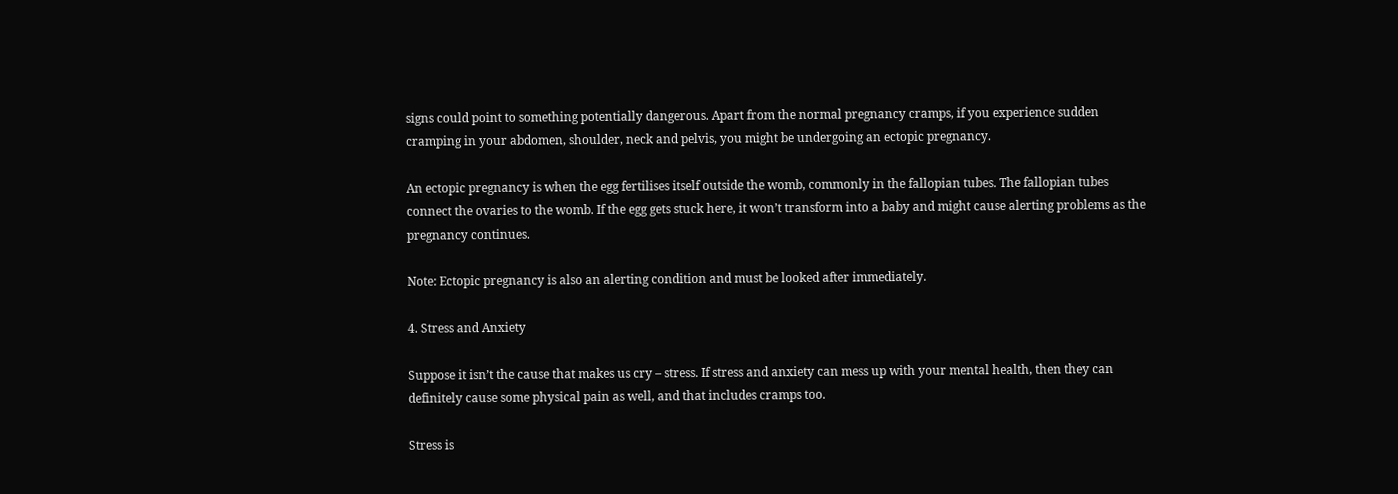signs could point to something potentially dangerous. Apart from the normal pregnancy cramps, if you experience sudden cramping in your abdomen, shoulder, neck and pelvis, you might be undergoing an ectopic pregnancy.

An ectopic pregnancy is when the egg fertilises itself outside the womb, commonly in the fallopian tubes. The fallopian tubes connect the ovaries to the womb. If the egg gets stuck here, it won’t transform into a baby and might cause alerting problems as the pregnancy continues.

Note: Ectopic pregnancy is also an alerting condition and must be looked after immediately.

4. Stress and Anxiety

Suppose it isn’t the cause that makes us cry – stress. If stress and anxiety can mess up with your mental health, then they can definitely cause some physical pain as well, and that includes cramps too.

Stress is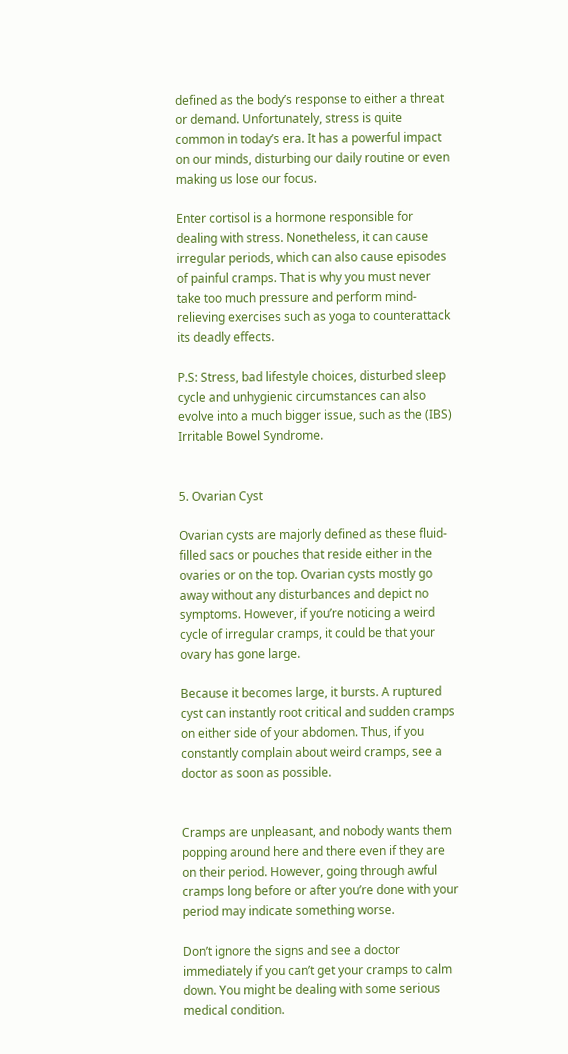defined as the body’s response to either a threat or demand. Unfortunately, stress is quite common in today’s era. It has a powerful impact on our minds, disturbing our daily routine or even making us lose our focus.

Enter cortisol is a hormone responsible for dealing with stress. Nonetheless, it can cause irregular periods, which can also cause episodes of painful cramps. That is why you must never take too much pressure and perform mind-relieving exercises such as yoga to counterattack its deadly effects.

P.S: Stress, bad lifestyle choices, disturbed sleep cycle and unhygienic circumstances can also evolve into a much bigger issue, such as the (IBS) Irritable Bowel Syndrome.


5. Ovarian Cyst

Ovarian cysts are majorly defined as these fluid-filled sacs or pouches that reside either in the ovaries or on the top. Ovarian cysts mostly go away without any disturbances and depict no symptoms. However, if you’re noticing a weird cycle of irregular cramps, it could be that your ovary has gone large.

Because it becomes large, it bursts. A ruptured cyst can instantly root critical and sudden cramps on either side of your abdomen. Thus, if you constantly complain about weird cramps, see a doctor as soon as possible.


Cramps are unpleasant, and nobody wants them popping around here and there even if they are on their period. However, going through awful cramps long before or after you’re done with your period may indicate something worse.

Don’t ignore the signs and see a doctor immediately if you can’t get your cramps to calm down. You might be dealing with some serious medical condition.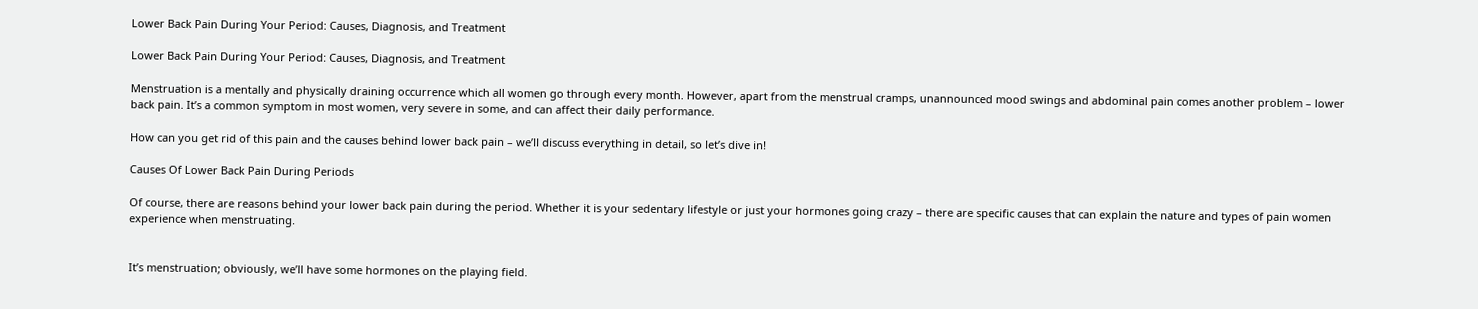Lower Back Pain During Your Period: Causes, Diagnosis, and Treatment

Lower Back Pain During Your Period: Causes, Diagnosis, and Treatment

Menstruation is a mentally and physically draining occurrence which all women go through every month. However, apart from the menstrual cramps, unannounced mood swings and abdominal pain comes another problem – lower back pain. It’s a common symptom in most women, very severe in some, and can affect their daily performance.

How can you get rid of this pain and the causes behind lower back pain – we’ll discuss everything in detail, so let’s dive in!

Causes Of Lower Back Pain During Periods

Of course, there are reasons behind your lower back pain during the period. Whether it is your sedentary lifestyle or just your hormones going crazy – there are specific causes that can explain the nature and types of pain women experience when menstruating.


It’s menstruation; obviously, we’ll have some hormones on the playing field.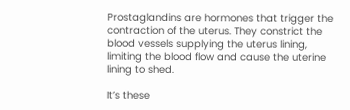Prostaglandins are hormones that trigger the contraction of the uterus. They constrict the blood vessels supplying the uterus lining, limiting the blood flow and cause the uterine lining to shed.

It’s these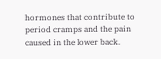hormones that contribute to period cramps and the pain caused in the lower back.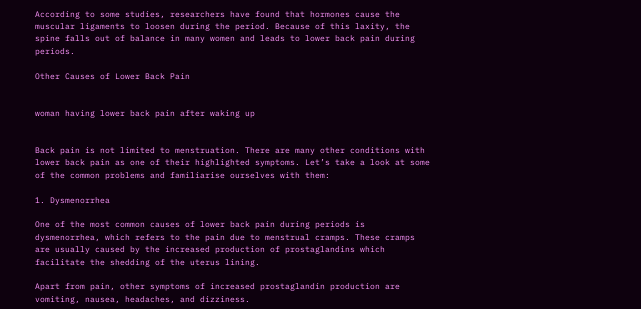According to some studies, researchers have found that hormones cause the muscular ligaments to loosen during the period. Because of this laxity, the spine falls out of balance in many women and leads to lower back pain during periods.

Other Causes of Lower Back Pain


woman having lower back pain after waking up


Back pain is not limited to menstruation. There are many other conditions with lower back pain as one of their highlighted symptoms. Let’s take a look at some of the common problems and familiarise ourselves with them:

1. Dysmenorrhea

One of the most common causes of lower back pain during periods is dysmenorrhea, which refers to the pain due to menstrual cramps. These cramps are usually caused by the increased production of prostaglandins which facilitate the shedding of the uterus lining.

Apart from pain, other symptoms of increased prostaglandin production are vomiting, nausea, headaches, and dizziness.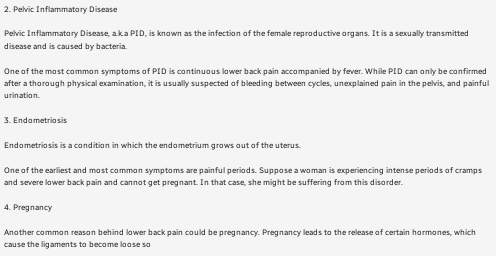2. Pelvic Inflammatory Disease

Pelvic Inflammatory Disease, a.k.a PID, is known as the infection of the female reproductive organs. It is a sexually transmitted disease and is caused by bacteria.

One of the most common symptoms of PID is continuous lower back pain accompanied by fever. While PID can only be confirmed after a thorough physical examination, it is usually suspected of bleeding between cycles, unexplained pain in the pelvis, and painful urination.

3. Endometriosis

Endometriosis is a condition in which the endometrium grows out of the uterus.

One of the earliest and most common symptoms are painful periods. Suppose a woman is experiencing intense periods of cramps and severe lower back pain and cannot get pregnant. In that case, she might be suffering from this disorder.

4. Pregnancy

Another common reason behind lower back pain could be pregnancy. Pregnancy leads to the release of certain hormones, which cause the ligaments to become loose so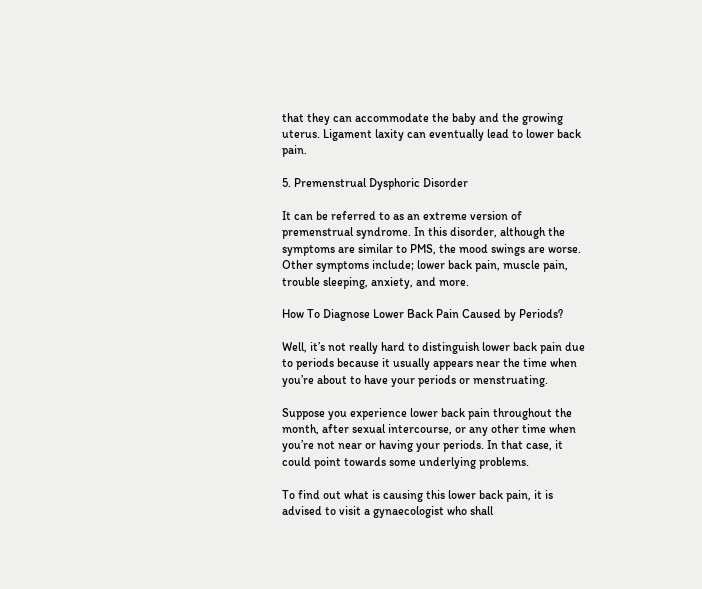that they can accommodate the baby and the growing uterus. Ligament laxity can eventually lead to lower back pain.

5. Premenstrual Dysphoric Disorder

It can be referred to as an extreme version of premenstrual syndrome. In this disorder, although the symptoms are similar to PMS, the mood swings are worse. Other symptoms include; lower back pain, muscle pain, trouble sleeping, anxiety, and more.

How To Diagnose Lower Back Pain Caused by Periods?

Well, it’s not really hard to distinguish lower back pain due to periods because it usually appears near the time when you’re about to have your periods or menstruating.

Suppose you experience lower back pain throughout the month, after sexual intercourse, or any other time when you’re not near or having your periods. In that case, it could point towards some underlying problems.

To find out what is causing this lower back pain, it is advised to visit a gynaecologist who shall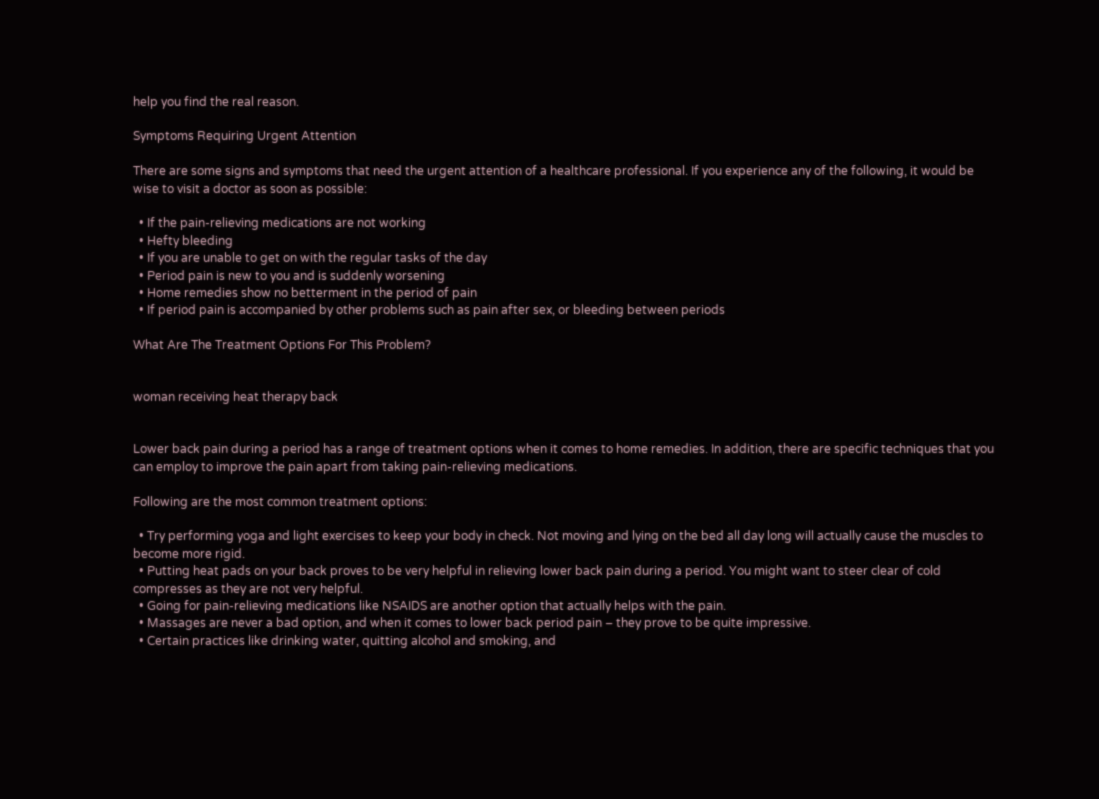help you find the real reason.

Symptoms Requiring Urgent Attention

There are some signs and symptoms that need the urgent attention of a healthcare professional. If you experience any of the following, it would be wise to visit a doctor as soon as possible:

  • If the pain-relieving medications are not working
  • Hefty bleeding
  • If you are unable to get on with the regular tasks of the day
  • Period pain is new to you and is suddenly worsening
  • Home remedies show no betterment in the period of pain
  • If period pain is accompanied by other problems such as pain after sex, or bleeding between periods

What Are The Treatment Options For This Problem?


woman receiving heat therapy back


Lower back pain during a period has a range of treatment options when it comes to home remedies. In addition, there are specific techniques that you can employ to improve the pain apart from taking pain-relieving medications.

Following are the most common treatment options:

  • Try performing yoga and light exercises to keep your body in check. Not moving and lying on the bed all day long will actually cause the muscles to become more rigid.
  • Putting heat pads on your back proves to be very helpful in relieving lower back pain during a period. You might want to steer clear of cold compresses as they are not very helpful.
  • Going for pain-relieving medications like NSAIDS are another option that actually helps with the pain.
  • Massages are never a bad option, and when it comes to lower back period pain – they prove to be quite impressive.
  • Certain practices like drinking water, quitting alcohol and smoking, and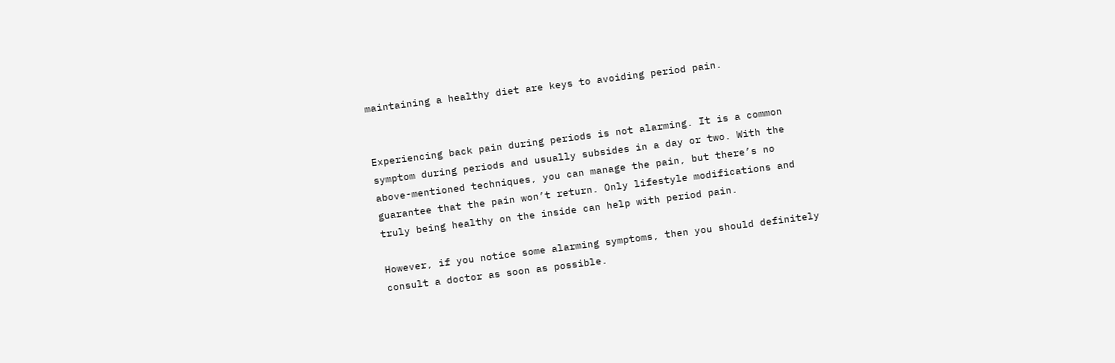maintaining a healthy diet are keys to avoiding period pain.


Experiencing back pain during periods is not alarming. It is a common symptom during periods and usually subsides in a day or two. With the above-mentioned techniques, you can manage the pain, but there’s no guarantee that the pain won’t return. Only lifestyle modifications and truly being healthy on the inside can help with period pain.

However, if you notice some alarming symptoms, then you should definitely consult a doctor as soon as possible.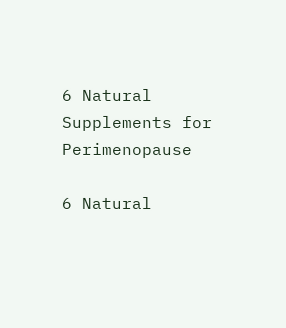6 Natural Supplements for Perimenopause

6 Natural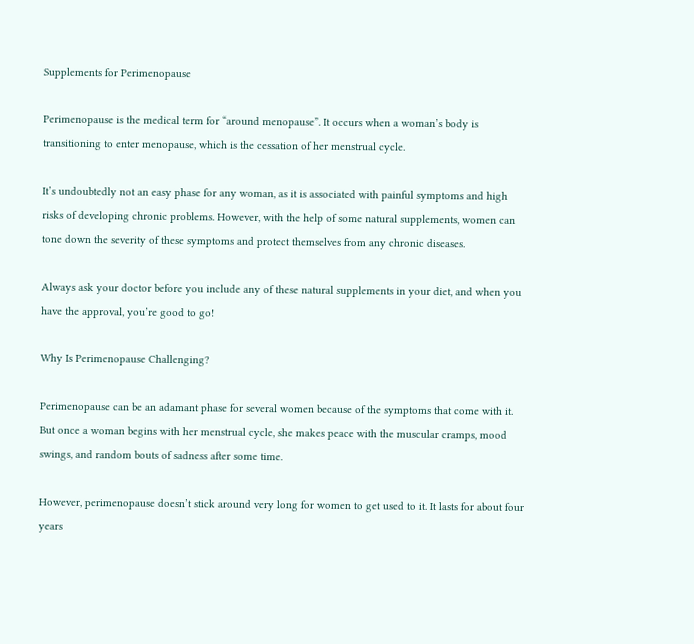Supplements for Perimenopause

Perimenopause is the medical term for “around menopause”. It occurs when a woman’s body is transitioning to enter menopause, which is the cessation of her menstrual cycle.

It’s undoubtedly not an easy phase for any woman, as it is associated with painful symptoms and high risks of developing chronic problems. However, with the help of some natural supplements, women can tone down the severity of these symptoms and protect themselves from any chronic diseases.

Always ask your doctor before you include any of these natural supplements in your diet, and when you have the approval, you’re good to go!

Why Is Perimenopause Challenging?

Perimenopause can be an adamant phase for several women because of the symptoms that come with it. But once a woman begins with her menstrual cycle, she makes peace with the muscular cramps, mood swings, and random bouts of sadness after some time.

However, perimenopause doesn’t stick around very long for women to get used to it. It lasts for about four years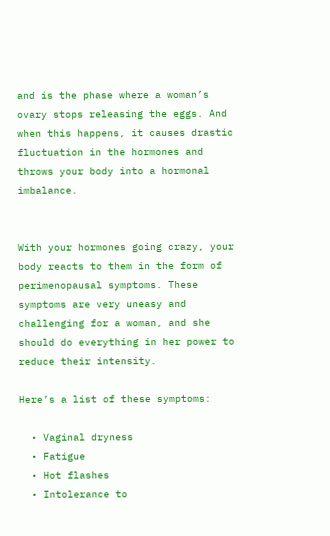and is the phase where a woman’s ovary stops releasing the eggs. And when this happens, it causes drastic fluctuation in the hormones and throws your body into a hormonal imbalance.


With your hormones going crazy, your body reacts to them in the form of perimenopausal symptoms. These symptoms are very uneasy and challenging for a woman, and she should do everything in her power to reduce their intensity.

Here’s a list of these symptoms:

  • Vaginal dryness
  • Fatigue
  • Hot flashes
  • Intolerance to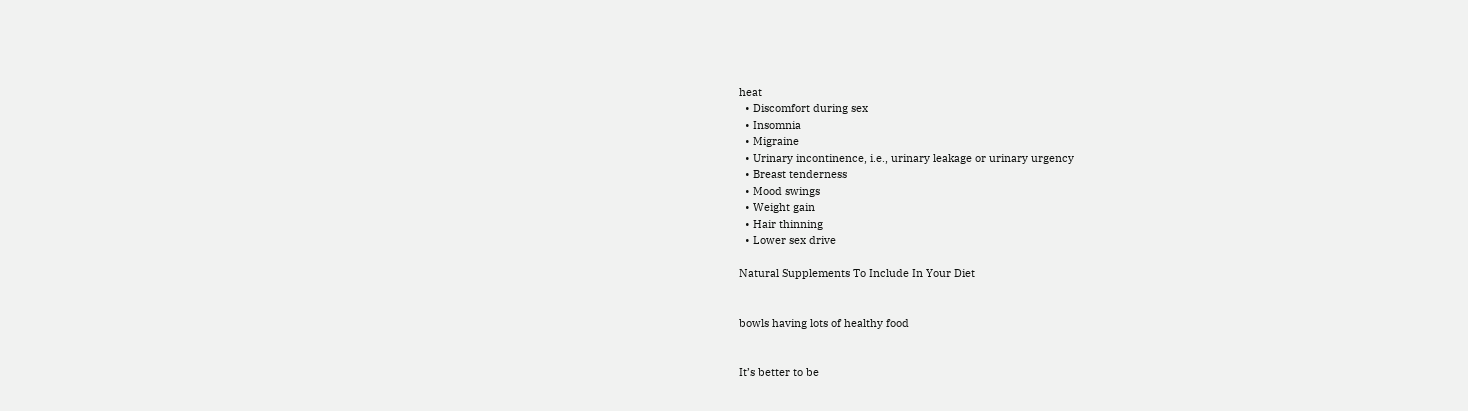heat
  • Discomfort during sex
  • Insomnia
  • Migraine
  • Urinary incontinence, i.e., urinary leakage or urinary urgency
  • Breast tenderness
  • Mood swings
  • Weight gain
  • Hair thinning
  • Lower sex drive

Natural Supplements To Include In Your Diet


bowls having lots of healthy food


It’s better to be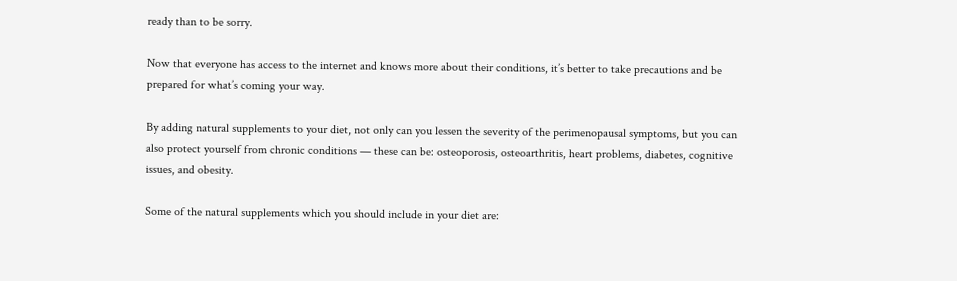ready than to be sorry.

Now that everyone has access to the internet and knows more about their conditions, it’s better to take precautions and be prepared for what’s coming your way.

By adding natural supplements to your diet, not only can you lessen the severity of the perimenopausal symptoms, but you can also protect yourself from chronic conditions — these can be: osteoporosis, osteoarthritis, heart problems, diabetes, cognitive issues, and obesity.

Some of the natural supplements which you should include in your diet are: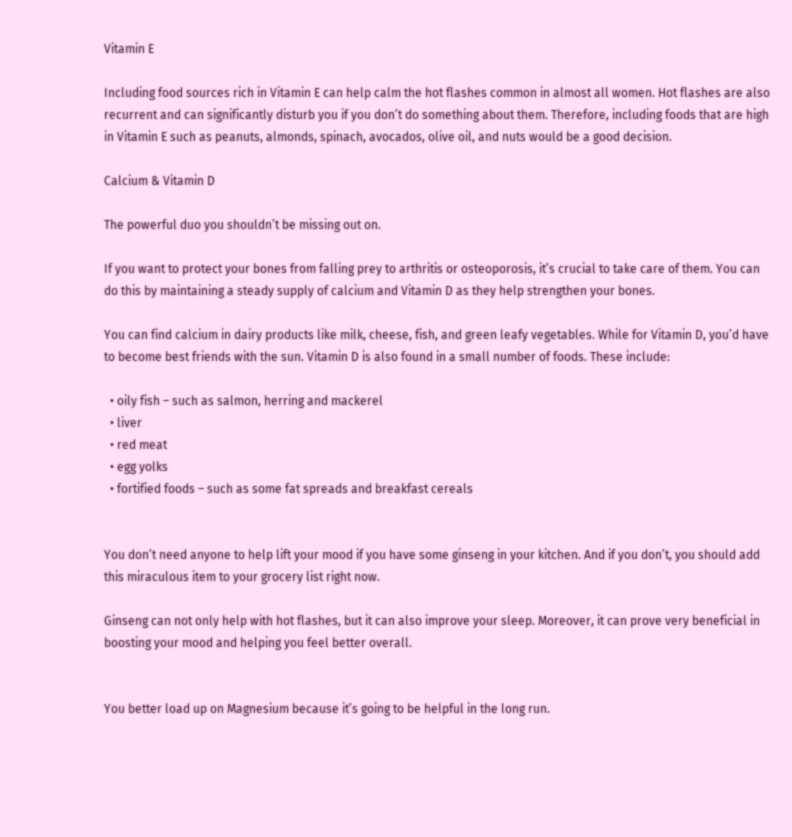Vitamin E

Including food sources rich in Vitamin E can help calm the hot flashes common in almost all women. Hot flashes are also recurrent and can significantly disturb you if you don’t do something about them. Therefore, including foods that are high in Vitamin E such as peanuts, almonds, spinach, avocados, olive oil, and nuts would be a good decision.

Calcium & Vitamin D

The powerful duo you shouldn’t be missing out on.

If you want to protect your bones from falling prey to arthritis or osteoporosis, it’s crucial to take care of them. You can do this by maintaining a steady supply of calcium and Vitamin D as they help strengthen your bones.

You can find calcium in dairy products like milk, cheese, fish, and green leafy vegetables. While for Vitamin D, you’d have to become best friends with the sun. Vitamin D is also found in a small number of foods. These include:

  • oily fish – such as salmon, herring and mackerel
  • liver
  • red meat
  • egg yolks
  • fortified foods – such as some fat spreads and breakfast cereals


You don’t need anyone to help lift your mood if you have some ginseng in your kitchen. And if you don’t, you should add this miraculous item to your grocery list right now.

Ginseng can not only help with hot flashes, but it can also improve your sleep. Moreover, it can prove very beneficial in boosting your mood and helping you feel better overall.


You better load up on Magnesium because it’s going to be helpful in the long run.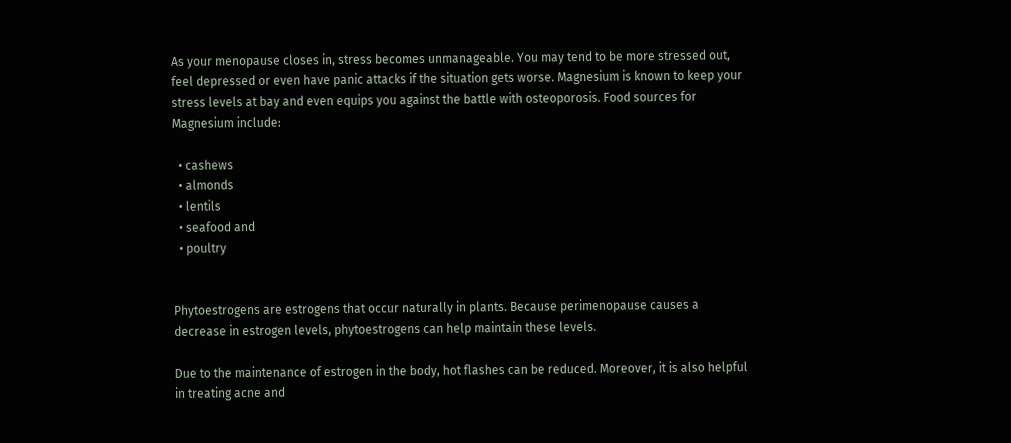As your menopause closes in, stress becomes unmanageable. You may tend to be more stressed out, feel depressed or even have panic attacks if the situation gets worse. Magnesium is known to keep your stress levels at bay and even equips you against the battle with osteoporosis. Food sources for Magnesium include:

  • cashews
  • almonds
  • lentils
  • seafood and
  • poultry


Phytoestrogens are estrogens that occur naturally in plants. Because perimenopause causes a decrease in estrogen levels, phytoestrogens can help maintain these levels.

Due to the maintenance of estrogen in the body, hot flashes can be reduced. Moreover, it is also helpful in treating acne and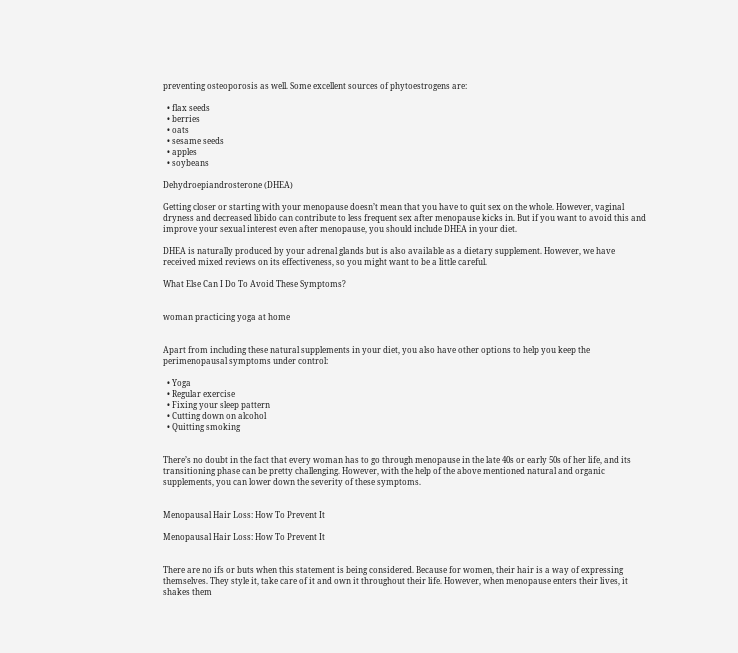preventing osteoporosis as well. Some excellent sources of phytoestrogens are:

  • flax seeds
  • berries
  • oats
  • sesame seeds
  • apples
  • soybeans

Dehydroepiandrosterone (DHEA)

Getting closer or starting with your menopause doesn’t mean that you have to quit sex on the whole. However, vaginal dryness and decreased libido can contribute to less frequent sex after menopause kicks in. But if you want to avoid this and improve your sexual interest even after menopause, you should include DHEA in your diet.

DHEA is naturally produced by your adrenal glands but is also available as a dietary supplement. However, we have received mixed reviews on its effectiveness, so you might want to be a little careful.

What Else Can I Do To Avoid These Symptoms?


woman practicing yoga at home


Apart from including these natural supplements in your diet, you also have other options to help you keep the perimenopausal symptoms under control:

  • Yoga
  • Regular exercise
  • Fixing your sleep pattern
  • Cutting down on alcohol
  • Quitting smoking


There’s no doubt in the fact that every woman has to go through menopause in the late 40s or early 50s of her life, and its transitioning phase can be pretty challenging. However, with the help of the above mentioned natural and organic supplements, you can lower down the severity of these symptoms.


Menopausal Hair Loss: How To Prevent It

Menopausal Hair Loss: How To Prevent It


There are no ifs or buts when this statement is being considered. Because for women, their hair is a way of expressing themselves. They style it, take care of it and own it throughout their life. However, when menopause enters their lives, it shakes them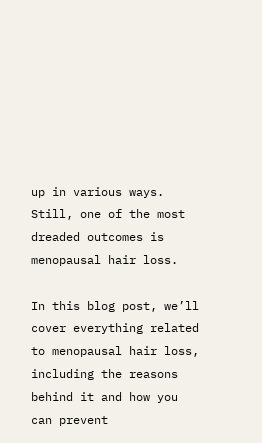up in various ways. Still, one of the most dreaded outcomes is menopausal hair loss.

In this blog post, we’ll cover everything related to menopausal hair loss, including the reasons behind it and how you can prevent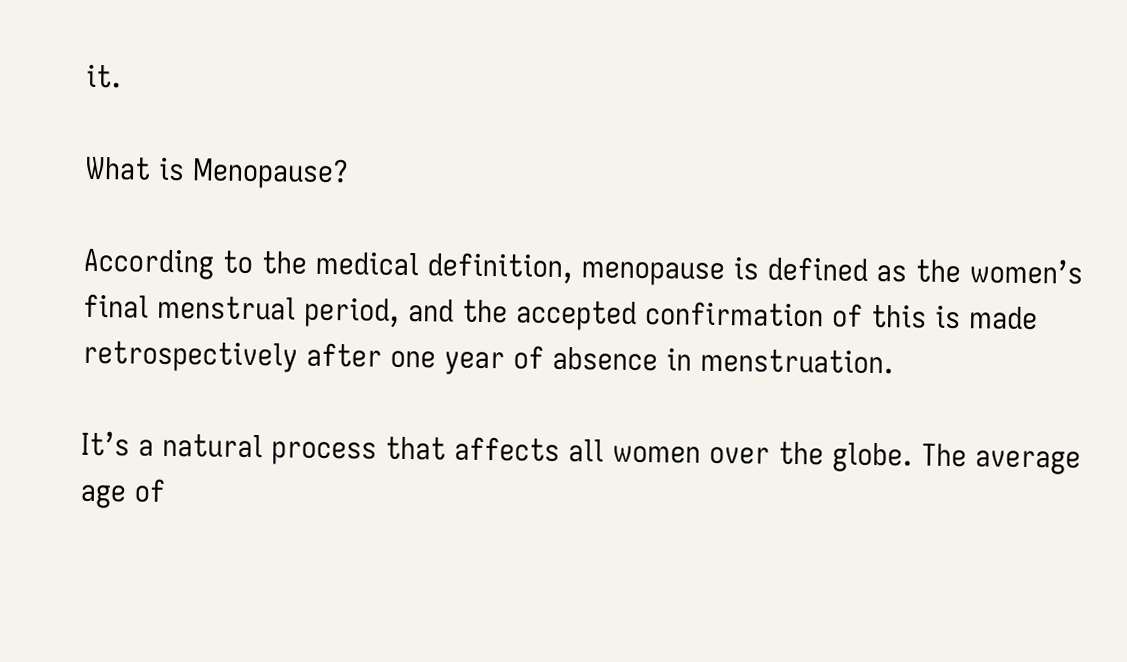it.

What is Menopause?

According to the medical definition, menopause is defined as the women’s final menstrual period, and the accepted confirmation of this is made retrospectively after one year of absence in menstruation.

It’s a natural process that affects all women over the globe. The average age of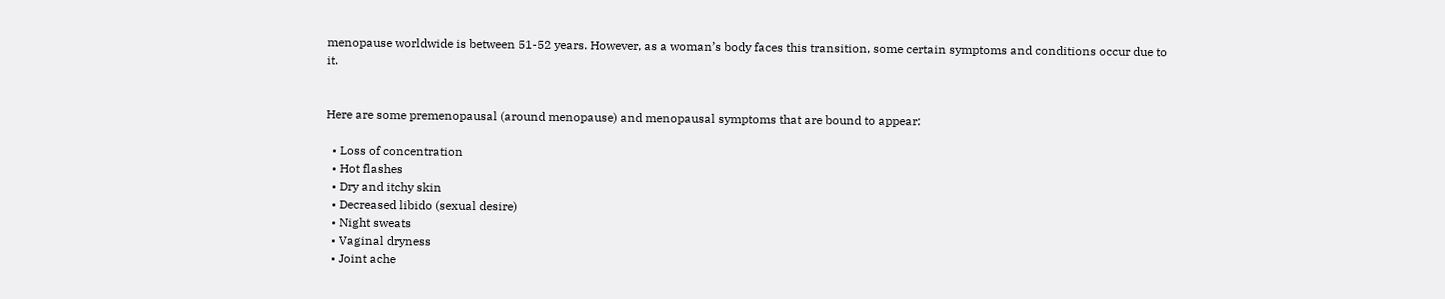menopause worldwide is between 51-52 years. However, as a woman’s body faces this transition, some certain symptoms and conditions occur due to it.


Here are some premenopausal (around menopause) and menopausal symptoms that are bound to appear:

  • Loss of concentration
  • Hot flashes
  • Dry and itchy skin
  • Decreased libido (sexual desire)
  • Night sweats
  • Vaginal dryness
  • Joint ache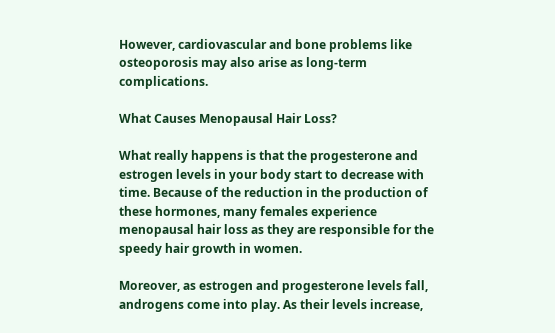However, cardiovascular and bone problems like osteoporosis may also arise as long-term complications.

What Causes Menopausal Hair Loss?

What really happens is that the progesterone and estrogen levels in your body start to decrease with time. Because of the reduction in the production of these hormones, many females experience menopausal hair loss as they are responsible for the speedy hair growth in women.

Moreover, as estrogen and progesterone levels fall, androgens come into play. As their levels increase,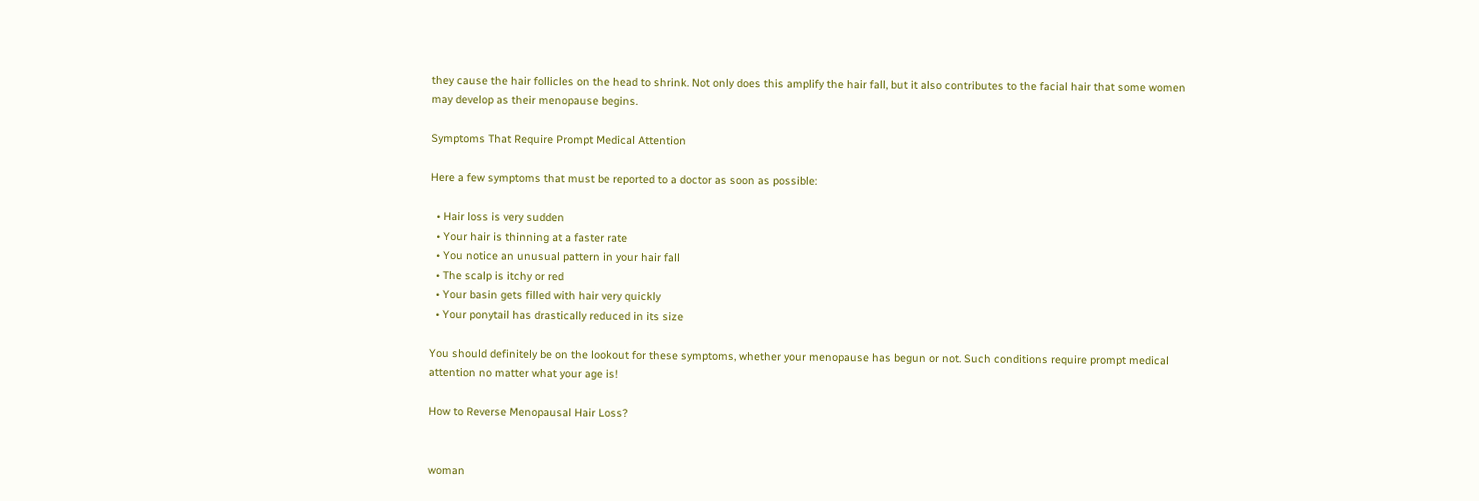they cause the hair follicles on the head to shrink. Not only does this amplify the hair fall, but it also contributes to the facial hair that some women may develop as their menopause begins.

Symptoms That Require Prompt Medical Attention

Here a few symptoms that must be reported to a doctor as soon as possible:

  • Hair loss is very sudden
  • Your hair is thinning at a faster rate
  • You notice an unusual pattern in your hair fall
  • The scalp is itchy or red
  • Your basin gets filled with hair very quickly
  • Your ponytail has drastically reduced in its size

You should definitely be on the lookout for these symptoms, whether your menopause has begun or not. Such conditions require prompt medical attention no matter what your age is!

How to Reverse Menopausal Hair Loss?


woman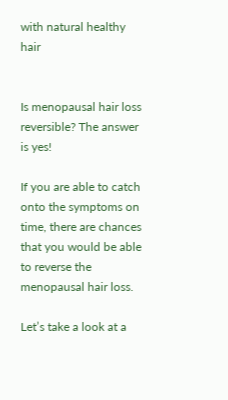with natural healthy hair


Is menopausal hair loss reversible? The answer is yes!

If you are able to catch onto the symptoms on time, there are chances that you would be able to reverse the menopausal hair loss.

Let’s take a look at a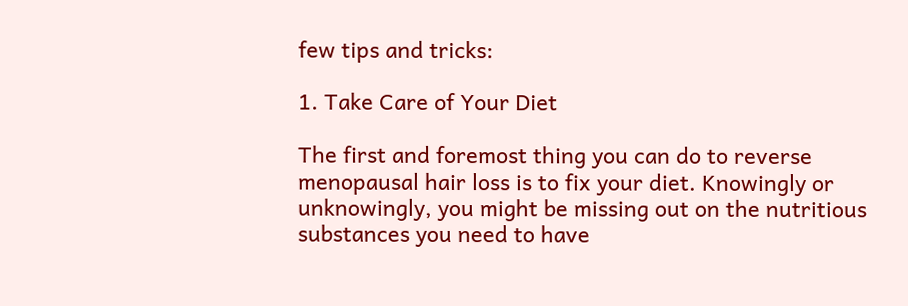few tips and tricks:

1. Take Care of Your Diet

The first and foremost thing you can do to reverse menopausal hair loss is to fix your diet. Knowingly or unknowingly, you might be missing out on the nutritious substances you need to have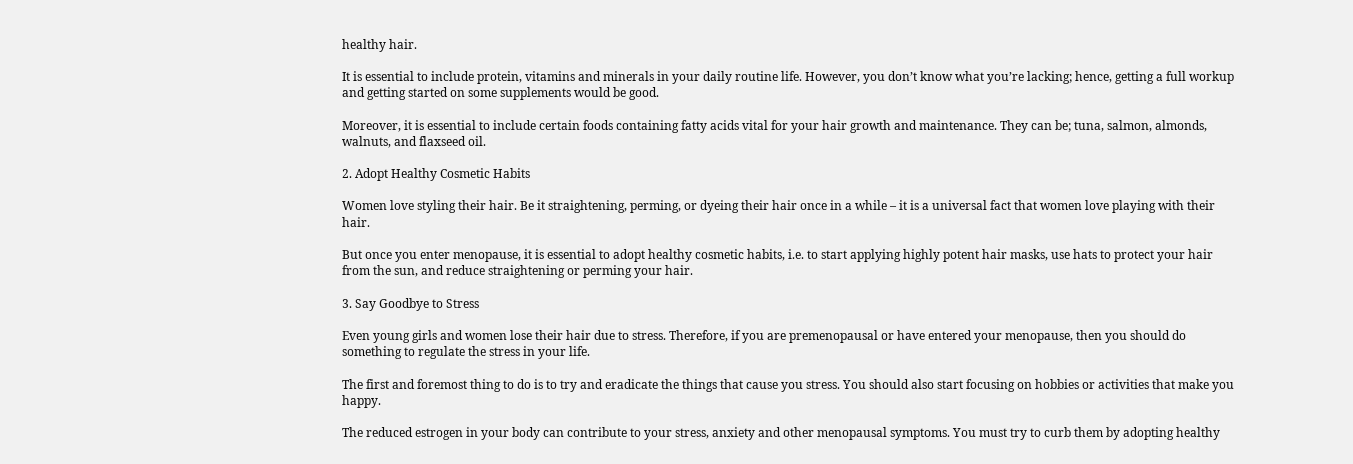healthy hair.

It is essential to include protein, vitamins and minerals in your daily routine life. However, you don’t know what you’re lacking; hence, getting a full workup and getting started on some supplements would be good.

Moreover, it is essential to include certain foods containing fatty acids vital for your hair growth and maintenance. They can be; tuna, salmon, almonds, walnuts, and flaxseed oil.

2. Adopt Healthy Cosmetic Habits

Women love styling their hair. Be it straightening, perming, or dyeing their hair once in a while – it is a universal fact that women love playing with their hair.

But once you enter menopause, it is essential to adopt healthy cosmetic habits, i.e. to start applying highly potent hair masks, use hats to protect your hair from the sun, and reduce straightening or perming your hair.

3. Say Goodbye to Stress

Even young girls and women lose their hair due to stress. Therefore, if you are premenopausal or have entered your menopause, then you should do something to regulate the stress in your life.

The first and foremost thing to do is to try and eradicate the things that cause you stress. You should also start focusing on hobbies or activities that make you happy.

The reduced estrogen in your body can contribute to your stress, anxiety and other menopausal symptoms. You must try to curb them by adopting healthy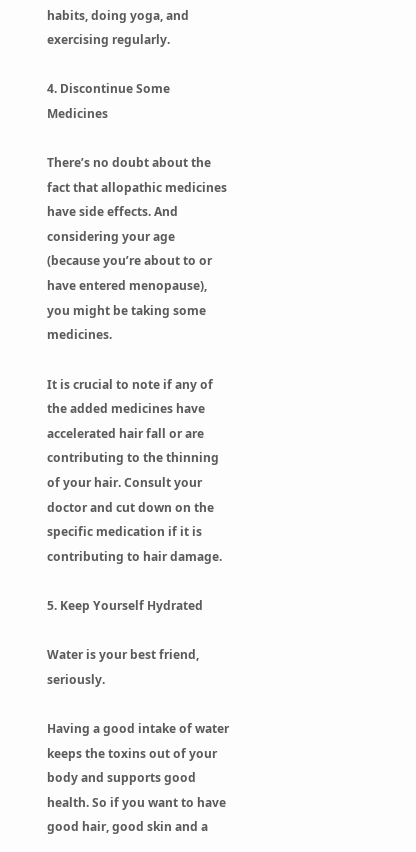habits, doing yoga, and exercising regularly.

4. Discontinue Some Medicines

There’s no doubt about the fact that allopathic medicines have side effects. And considering your age (because you’re about to or have entered menopause), you might be taking some medicines.

It is crucial to note if any of the added medicines have accelerated hair fall or are contributing to the thinning of your hair. Consult your doctor and cut down on the specific medication if it is contributing to hair damage.

5. Keep Yourself Hydrated

Water is your best friend, seriously.

Having a good intake of water keeps the toxins out of your body and supports good health. So if you want to have good hair, good skin and a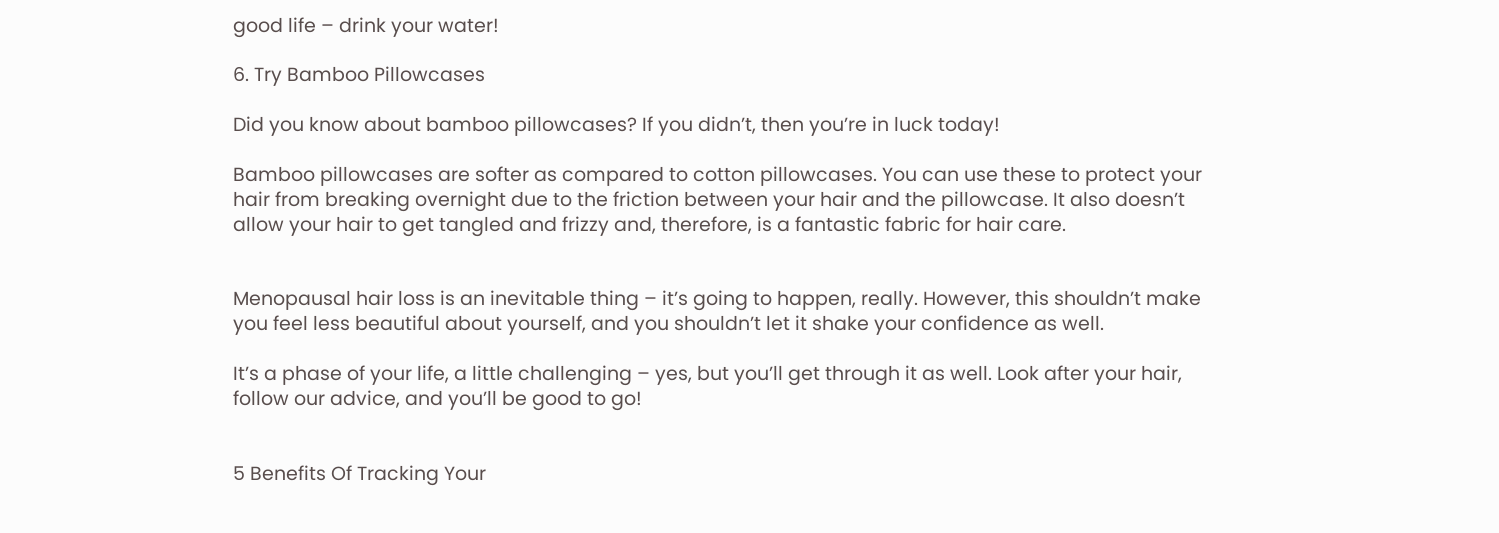good life – drink your water!

6. Try Bamboo Pillowcases

Did you know about bamboo pillowcases? If you didn’t, then you’re in luck today!

Bamboo pillowcases are softer as compared to cotton pillowcases. You can use these to protect your hair from breaking overnight due to the friction between your hair and the pillowcase. It also doesn’t allow your hair to get tangled and frizzy and, therefore, is a fantastic fabric for hair care.


Menopausal hair loss is an inevitable thing – it’s going to happen, really. However, this shouldn’t make you feel less beautiful about yourself, and you shouldn’t let it shake your confidence as well.

It’s a phase of your life, a little challenging – yes, but you’ll get through it as well. Look after your hair, follow our advice, and you’ll be good to go!


5 Benefits Of Tracking Your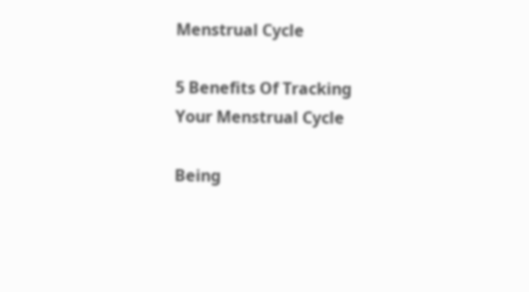Menstrual Cycle

5 Benefits Of Tracking Your Menstrual Cycle

Being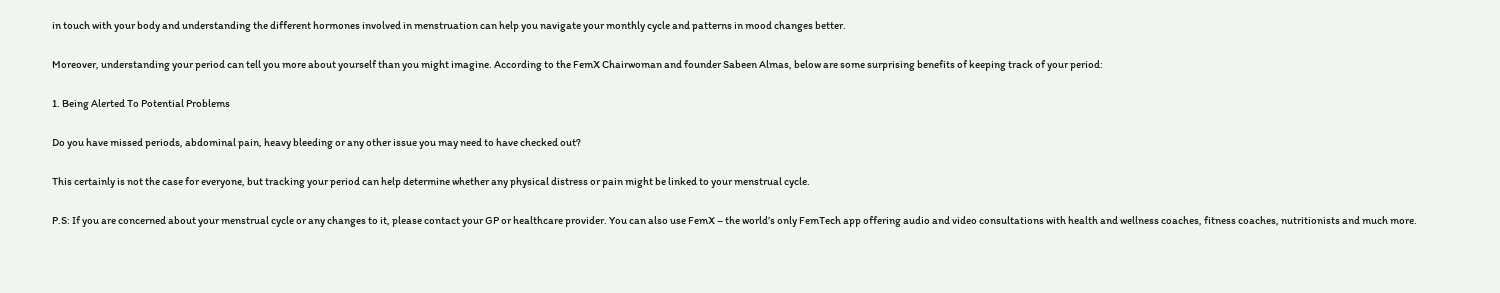in touch with your body and understanding the different hormones involved in menstruation can help you navigate your monthly cycle and patterns in mood changes better.

Moreover, understanding your period can tell you more about yourself than you might imagine. According to the FemX Chairwoman and founder Sabeen Almas, below are some surprising benefits of keeping track of your period:

1. Being Alerted To Potential Problems

Do you have missed periods, abdominal pain, heavy bleeding or any other issue you may need to have checked out?

This certainly is not the case for everyone, but tracking your period can help determine whether any physical distress or pain might be linked to your menstrual cycle.

P.S: If you are concerned about your menstrual cycle or any changes to it, please contact your GP or healthcare provider. You can also use FemX – the world’s only FemTech app offering audio and video consultations with health and wellness coaches, fitness coaches, nutritionists and much more.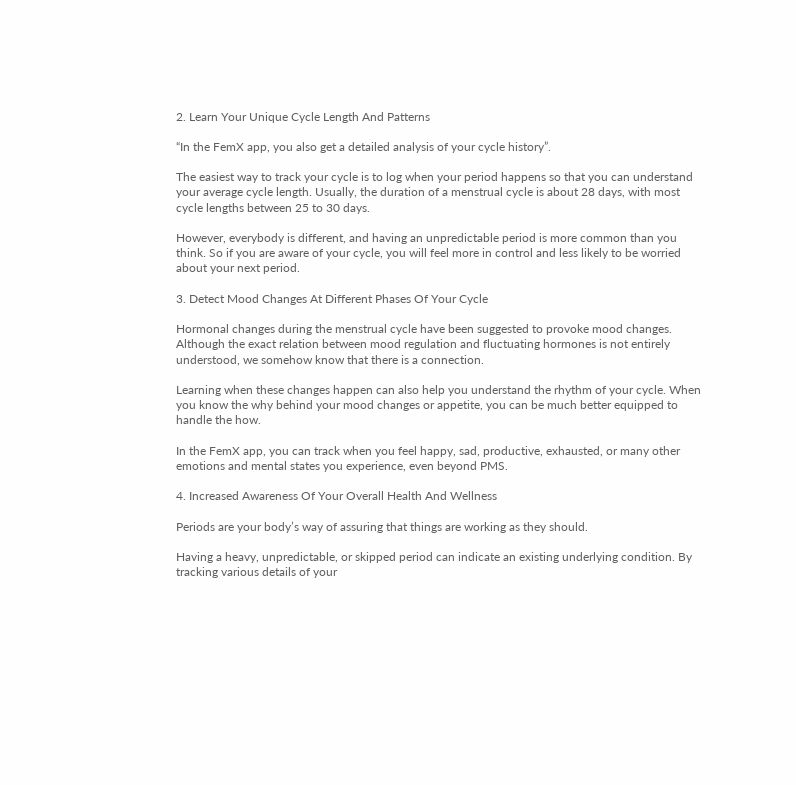2. Learn Your Unique Cycle Length And Patterns

“In the FemX app, you also get a detailed analysis of your cycle history”.

The easiest way to track your cycle is to log when your period happens so that you can understand your average cycle length. Usually, the duration of a menstrual cycle is about 28 days, with most cycle lengths between 25 to 30 days.

However, everybody is different, and having an unpredictable period is more common than you think. So if you are aware of your cycle, you will feel more in control and less likely to be worried about your next period.

3. Detect Mood Changes At Different Phases Of Your Cycle

Hormonal changes during the menstrual cycle have been suggested to provoke mood changes. Although the exact relation between mood regulation and fluctuating hormones is not entirely understood, we somehow know that there is a connection.

Learning when these changes happen can also help you understand the rhythm of your cycle. When you know the why behind your mood changes or appetite, you can be much better equipped to handle the how.

In the FemX app, you can track when you feel happy, sad, productive, exhausted, or many other emotions and mental states you experience, even beyond PMS.

4. Increased Awareness Of Your Overall Health And Wellness

Periods are your body’s way of assuring that things are working as they should.

Having a heavy, unpredictable, or skipped period can indicate an existing underlying condition. By tracking various details of your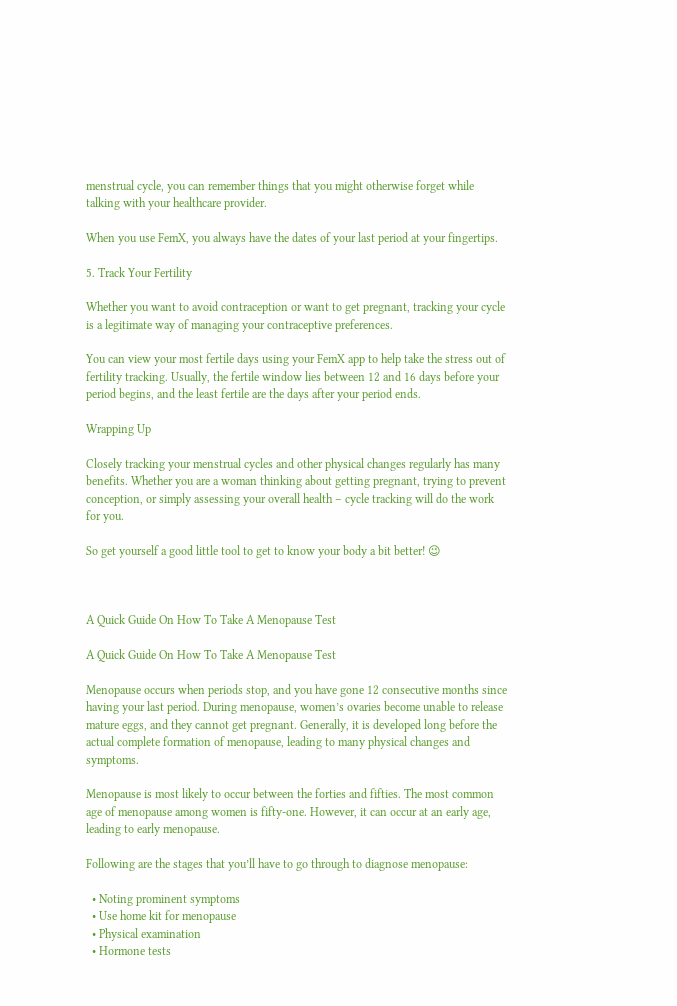menstrual cycle, you can remember things that you might otherwise forget while talking with your healthcare provider.

When you use FemX, you always have the dates of your last period at your fingertips.

5. Track Your Fertility

Whether you want to avoid contraception or want to get pregnant, tracking your cycle is a legitimate way of managing your contraceptive preferences.

You can view your most fertile days using your FemX app to help take the stress out of fertility tracking. Usually, the fertile window lies between 12 and 16 days before your period begins, and the least fertile are the days after your period ends.

Wrapping Up

Closely tracking your menstrual cycles and other physical changes regularly has many benefits. Whether you are a woman thinking about getting pregnant, trying to prevent conception, or simply assessing your overall health – cycle tracking will do the work for you.

So get yourself a good little tool to get to know your body a bit better! 😉



A Quick Guide On How To Take A Menopause Test

A Quick Guide On How To Take A Menopause Test

Menopause occurs when periods stop, and you have gone 12 consecutive months since having your last period. During menopause, women’s ovaries become unable to release mature eggs, and they cannot get pregnant. Generally, it is developed long before the actual complete formation of menopause, leading to many physical changes and symptoms.

Menopause is most likely to occur between the forties and fifties. The most common age of menopause among women is fifty-one. However, it can occur at an early age, leading to early menopause.

Following are the stages that you’ll have to go through to diagnose menopause:

  • Noting prominent symptoms
  • Use home kit for menopause
  • Physical examination
  • Hormone tests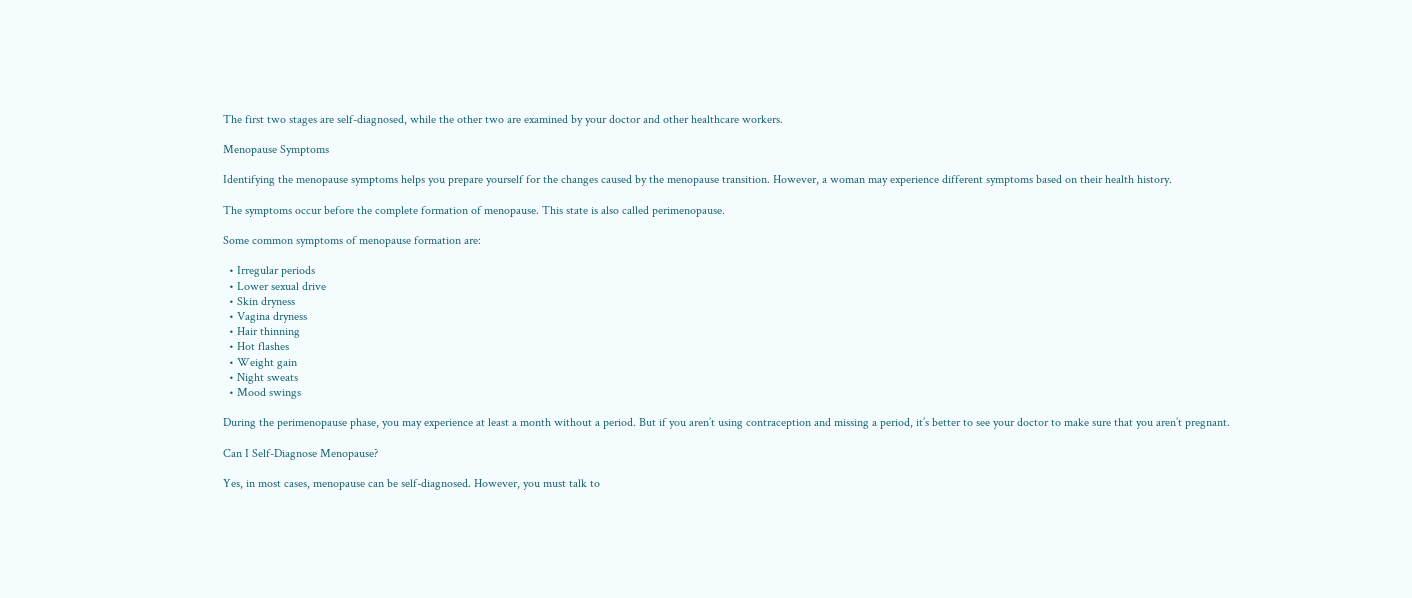The first two stages are self-diagnosed, while the other two are examined by your doctor and other healthcare workers.

Menopause Symptoms

Identifying the menopause symptoms helps you prepare yourself for the changes caused by the menopause transition. However, a woman may experience different symptoms based on their health history.

The symptoms occur before the complete formation of menopause. This state is also called perimenopause.

Some common symptoms of menopause formation are:

  • Irregular periods
  • Lower sexual drive
  • Skin dryness
  • Vagina dryness
  • Hair thinning
  • Hot flashes
  • Weight gain
  • Night sweats
  • Mood swings

During the perimenopause phase, you may experience at least a month without a period. But if you aren’t using contraception and missing a period, it’s better to see your doctor to make sure that you aren’t pregnant.

Can I Self-Diagnose Menopause?

Yes, in most cases, menopause can be self-diagnosed. However, you must talk to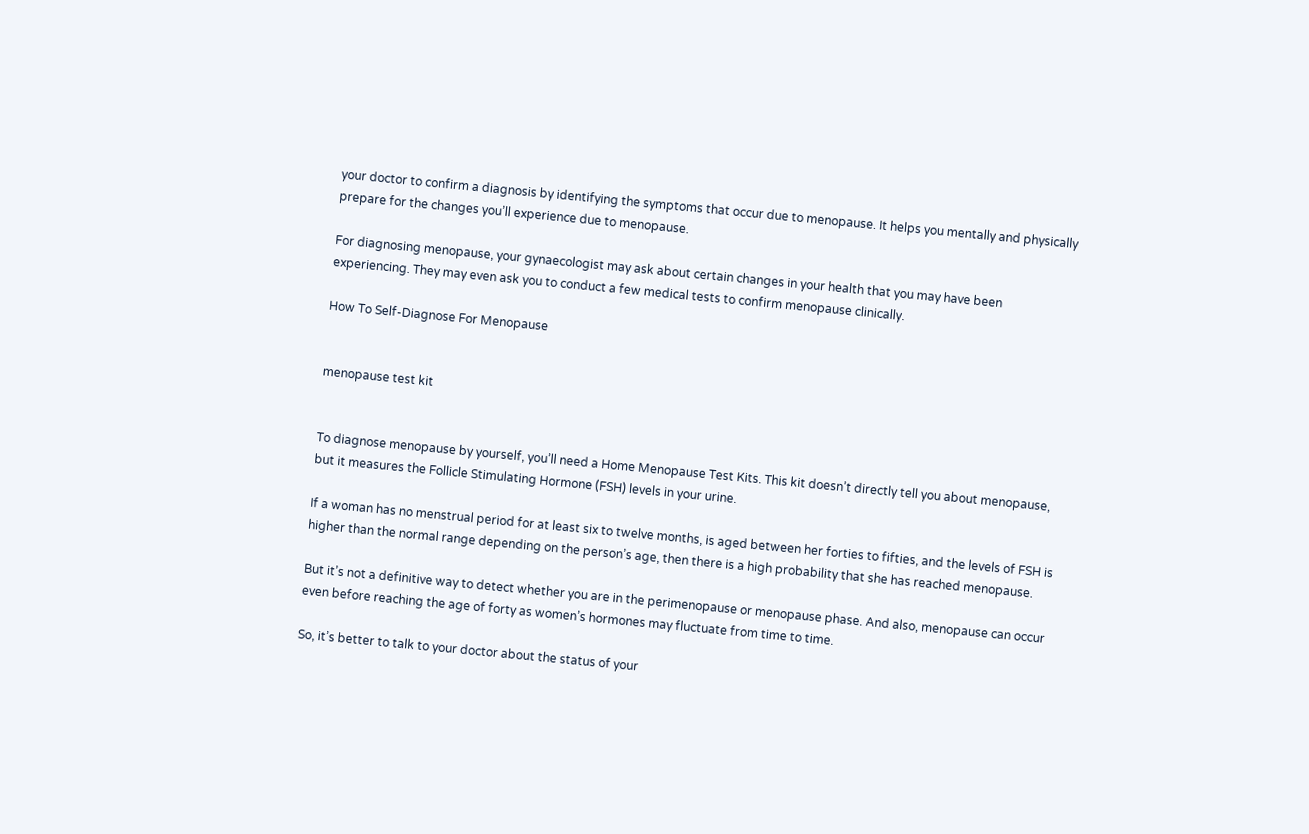your doctor to confirm a diagnosis by identifying the symptoms that occur due to menopause. It helps you mentally and physically prepare for the changes you’ll experience due to menopause.

For diagnosing menopause, your gynaecologist may ask about certain changes in your health that you may have been experiencing. They may even ask you to conduct a few medical tests to confirm menopause clinically.

How To Self-Diagnose For Menopause


menopause test kit


To diagnose menopause by yourself, you’ll need a Home Menopause Test Kits. This kit doesn’t directly tell you about menopause, but it measures the Follicle Stimulating Hormone (FSH) levels in your urine.

If a woman has no menstrual period for at least six to twelve months, is aged between her forties to fifties, and the levels of FSH is higher than the normal range depending on the person’s age, then there is a high probability that she has reached menopause.

But it’s not a definitive way to detect whether you are in the perimenopause or menopause phase. And also, menopause can occur even before reaching the age of forty as women’s hormones may fluctuate from time to time.

So, it’s better to talk to your doctor about the status of your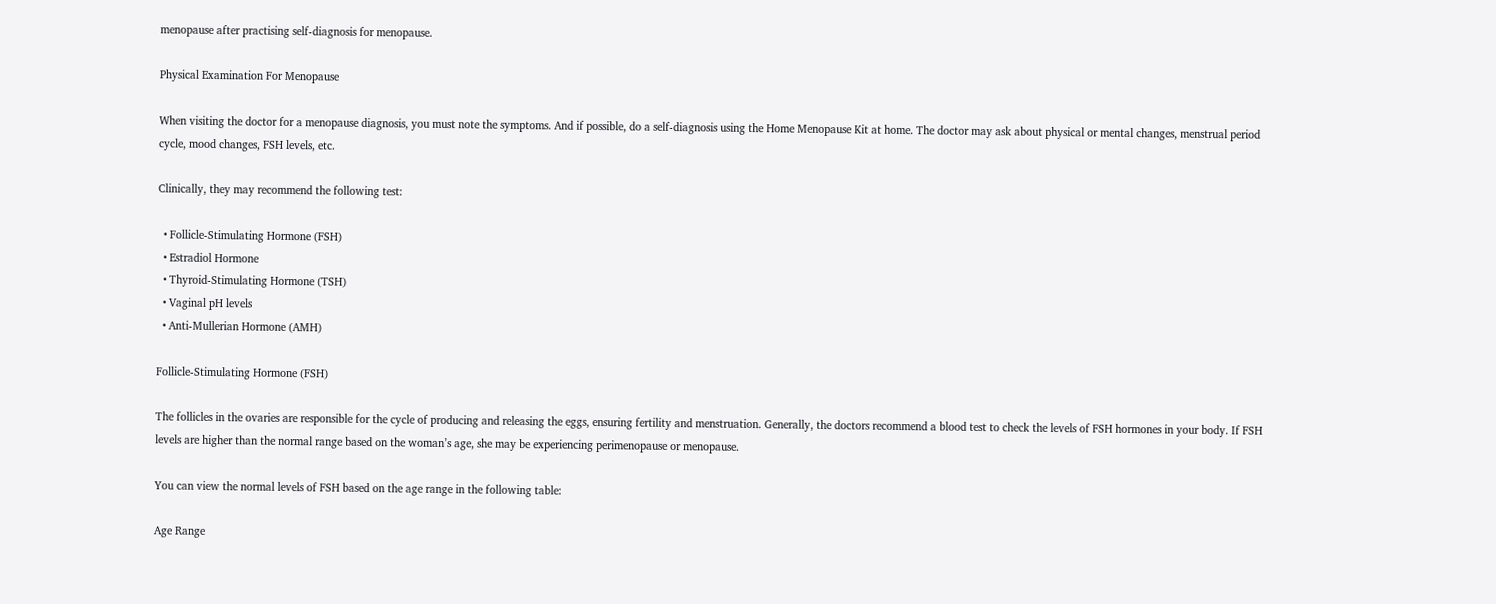menopause after practising self-diagnosis for menopause.

Physical Examination For Menopause

When visiting the doctor for a menopause diagnosis, you must note the symptoms. And if possible, do a self-diagnosis using the Home Menopause Kit at home. The doctor may ask about physical or mental changes, menstrual period cycle, mood changes, FSH levels, etc.

Clinically, they may recommend the following test:

  • Follicle-Stimulating Hormone (FSH)
  • Estradiol Hormone
  • Thyroid-Stimulating Hormone (TSH)
  • Vaginal pH levels
  • Anti-Mullerian Hormone (AMH)

Follicle-Stimulating Hormone (FSH)

The follicles in the ovaries are responsible for the cycle of producing and releasing the eggs, ensuring fertility and menstruation. Generally, the doctors recommend a blood test to check the levels of FSH hormones in your body. If FSH levels are higher than the normal range based on the woman’s age, she may be experiencing perimenopause or menopause.

You can view the normal levels of FSH based on the age range in the following table:

Age Range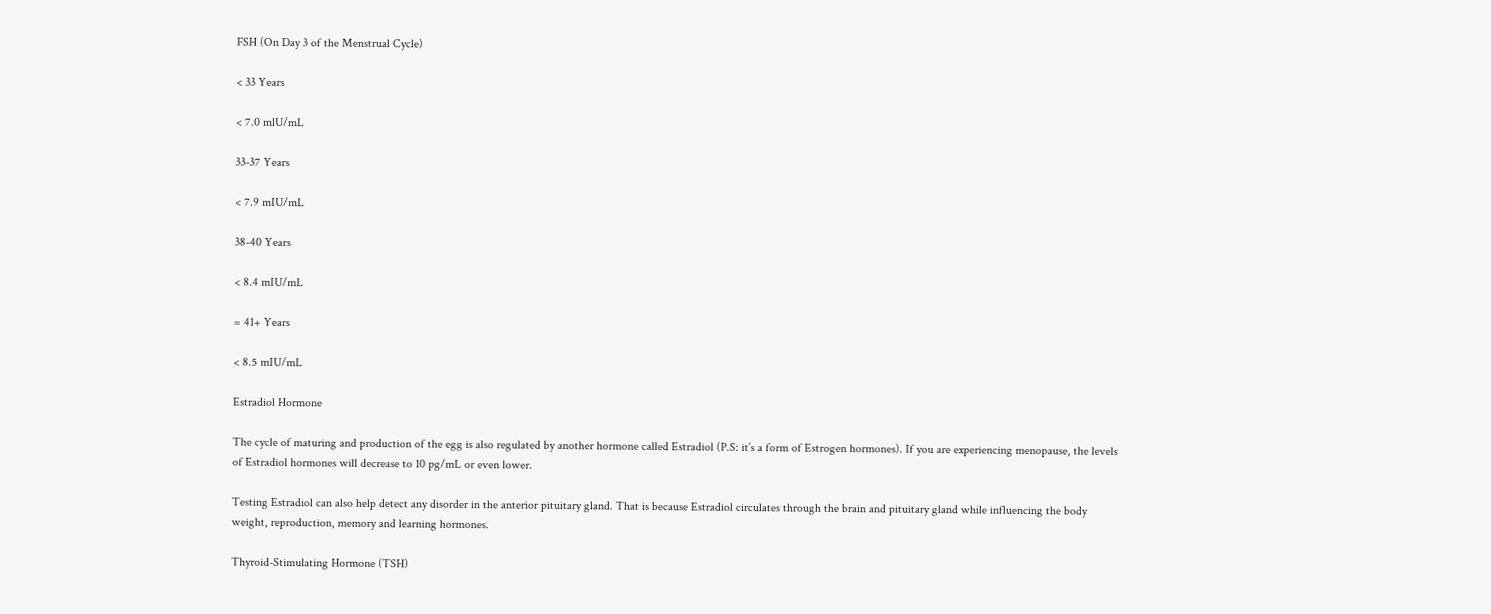FSH (On Day 3 of the Menstrual Cycle)

< 33 Years

< 7.0 mlU/mL

33-37 Years

< 7.9 mIU/mL

38-40 Years

< 8.4 mIU/mL

= 41+ Years

< 8.5 mIU/mL

Estradiol Hormone

The cycle of maturing and production of the egg is also regulated by another hormone called Estradiol (P.S: it’s a form of Estrogen hormones). If you are experiencing menopause, the levels of Estradiol hormones will decrease to 10 pg/mL or even lower.

Testing Estradiol can also help detect any disorder in the anterior pituitary gland. That is because Estradiol circulates through the brain and pituitary gland while influencing the body weight, reproduction, memory and learning hormones.

Thyroid-Stimulating Hormone (TSH)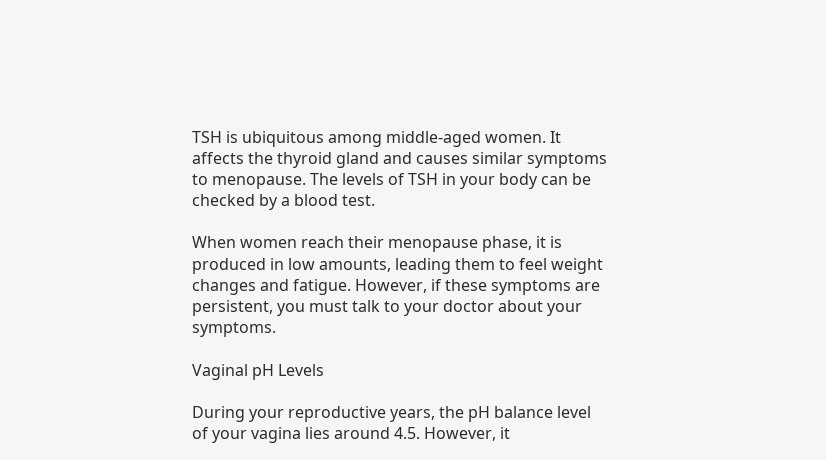TSH is ubiquitous among middle-aged women. It affects the thyroid gland and causes similar symptoms to menopause. The levels of TSH in your body can be checked by a blood test.

When women reach their menopause phase, it is produced in low amounts, leading them to feel weight changes and fatigue. However, if these symptoms are persistent, you must talk to your doctor about your symptoms.

Vaginal pH Levels

During your reproductive years, the pH balance level of your vagina lies around 4.5. However, it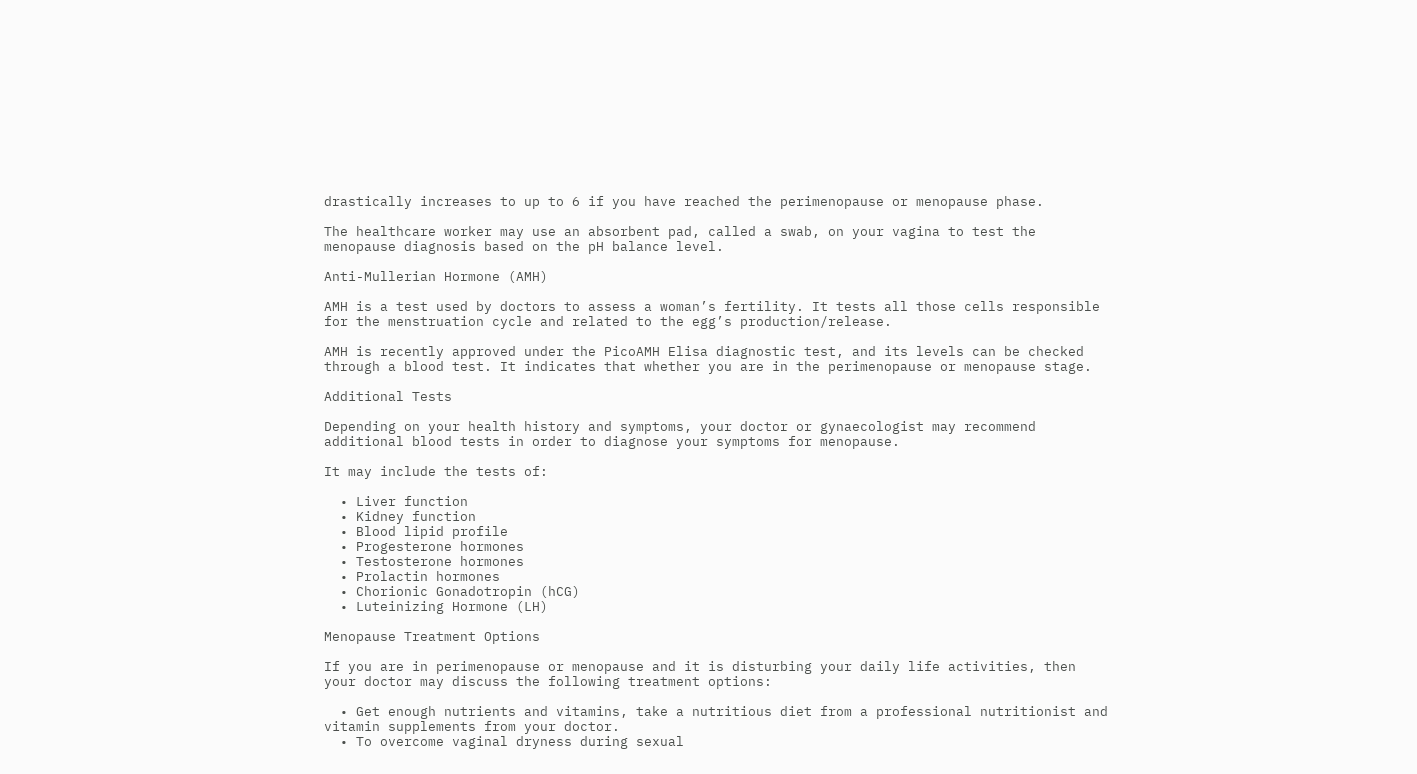drastically increases to up to 6 if you have reached the perimenopause or menopause phase.

The healthcare worker may use an absorbent pad, called a swab, on your vagina to test the menopause diagnosis based on the pH balance level.

Anti-Mullerian Hormone (AMH)

AMH is a test used by doctors to assess a woman’s fertility. It tests all those cells responsible for the menstruation cycle and related to the egg’s production/release.

AMH is recently approved under the PicoAMH Elisa diagnostic test, and its levels can be checked through a blood test. It indicates that whether you are in the perimenopause or menopause stage.

Additional Tests

Depending on your health history and symptoms, your doctor or gynaecologist may recommend additional blood tests in order to diagnose your symptoms for menopause.

It may include the tests of:

  • Liver function
  • Kidney function
  • Blood lipid profile
  • Progesterone hormones
  • Testosterone hormones
  • Prolactin hormones
  • Chorionic Gonadotropin (hCG)
  • Luteinizing Hormone (LH)

Menopause Treatment Options

If you are in perimenopause or menopause and it is disturbing your daily life activities, then your doctor may discuss the following treatment options:

  • Get enough nutrients and vitamins, take a nutritious diet from a professional nutritionist and vitamin supplements from your doctor.
  • To overcome vaginal dryness during sexual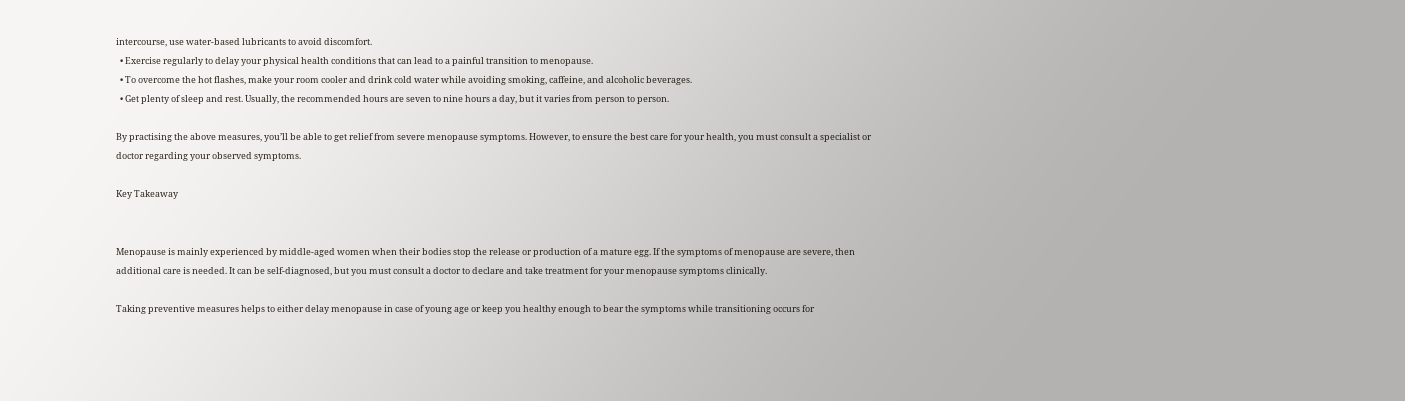intercourse, use water-based lubricants to avoid discomfort.
  • Exercise regularly to delay your physical health conditions that can lead to a painful transition to menopause.
  • To overcome the hot flashes, make your room cooler and drink cold water while avoiding smoking, caffeine, and alcoholic beverages.
  • Get plenty of sleep and rest. Usually, the recommended hours are seven to nine hours a day, but it varies from person to person.

By practising the above measures, you’ll be able to get relief from severe menopause symptoms. However, to ensure the best care for your health, you must consult a specialist or doctor regarding your observed symptoms.

Key Takeaway


Menopause is mainly experienced by middle-aged women when their bodies stop the release or production of a mature egg. If the symptoms of menopause are severe, then additional care is needed. It can be self-diagnosed, but you must consult a doctor to declare and take treatment for your menopause symptoms clinically.

Taking preventive measures helps to either delay menopause in case of young age or keep you healthy enough to bear the symptoms while transitioning occurs for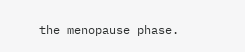the menopause phase.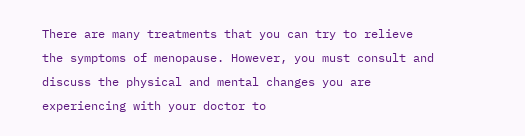There are many treatments that you can try to relieve the symptoms of menopause. However, you must consult and discuss the physical and mental changes you are experiencing with your doctor to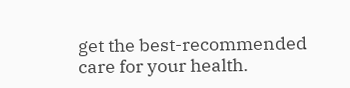get the best-recommended care for your health.